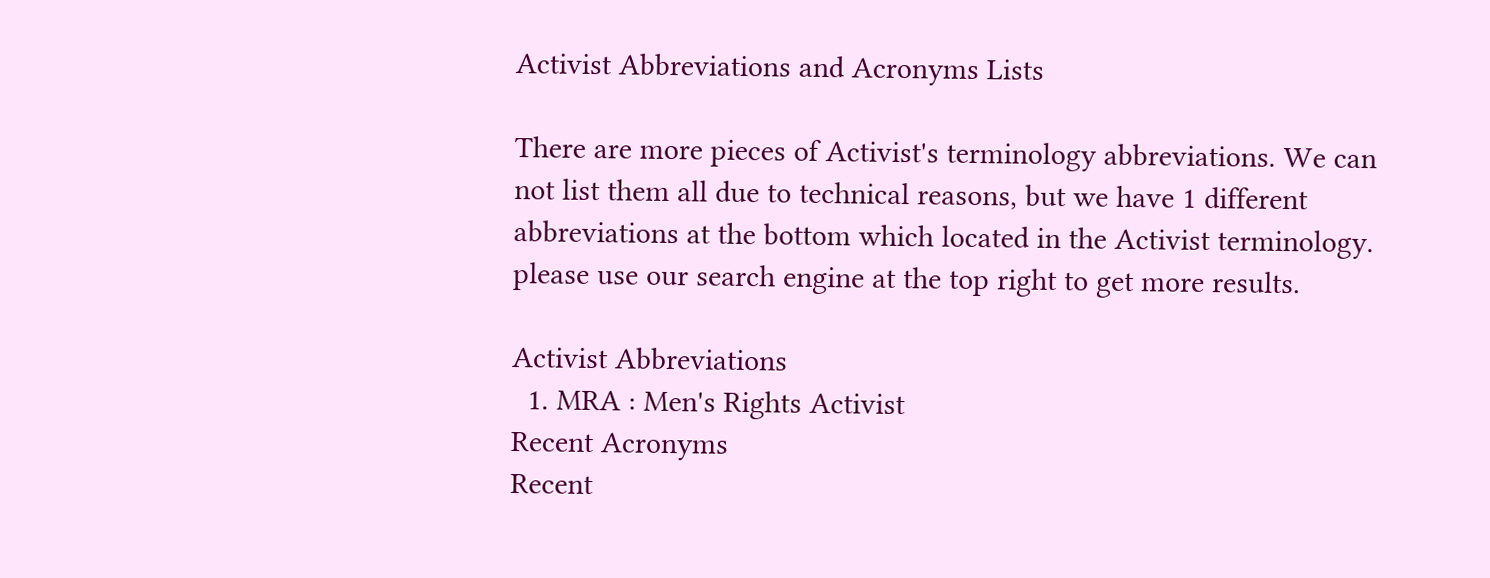Activist Abbreviations and Acronyms Lists

There are more pieces of Activist's terminology abbreviations. We can not list them all due to technical reasons, but we have 1 different abbreviations at the bottom which located in the Activist terminology. please use our search engine at the top right to get more results.

Activist Abbreviations
  1. MRA : Men's Rights Activist
Recent Acronyms
Recent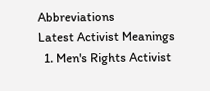Abbreviations
Latest Activist Meanings
  1. Men's Rights Activist